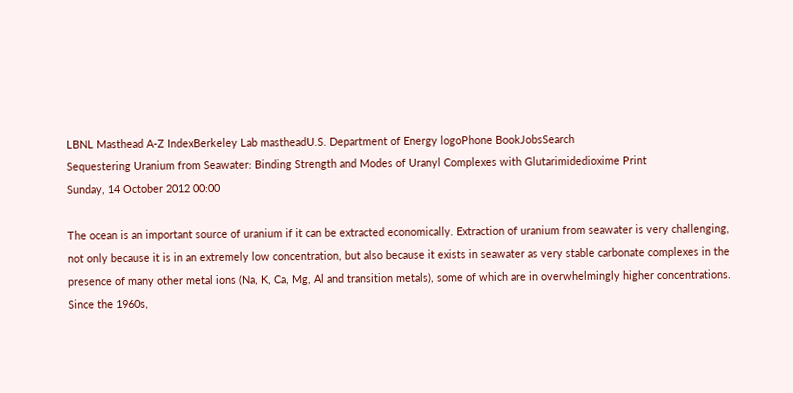LBNL Masthead A-Z IndexBerkeley Lab mastheadU.S. Department of Energy logoPhone BookJobsSearch
Sequestering Uranium from Seawater: Binding Strength and Modes of Uranyl Complexes with Glutarimidedioxime Print
Sunday, 14 October 2012 00:00

The ocean is an important source of uranium if it can be extracted economically. Extraction of uranium from seawater is very challenging, not only because it is in an extremely low concentration, but also because it exists in seawater as very stable carbonate complexes in the presence of many other metal ions (Na, K, Ca, Mg, Al and transition metals), some of which are in overwhelmingly higher concentrations. Since the 1960s,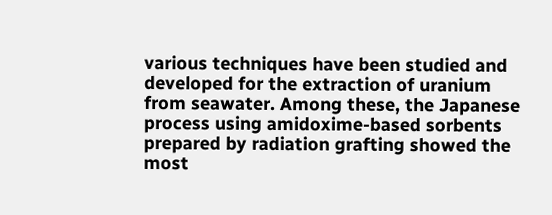various techniques have been studied and developed for the extraction of uranium from seawater. Among these, the Japanese process using amidoxime-based sorbents prepared by radiation grafting showed the most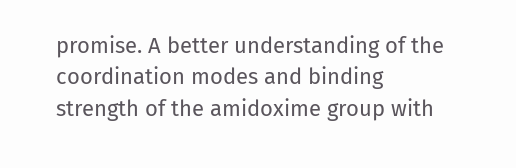promise. A better understanding of the coordination modes and binding strength of the amidoxime group with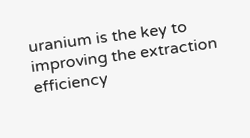uranium is the key to improving the extraction efficiency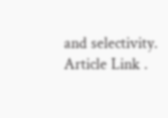and selectivity. Article Link .